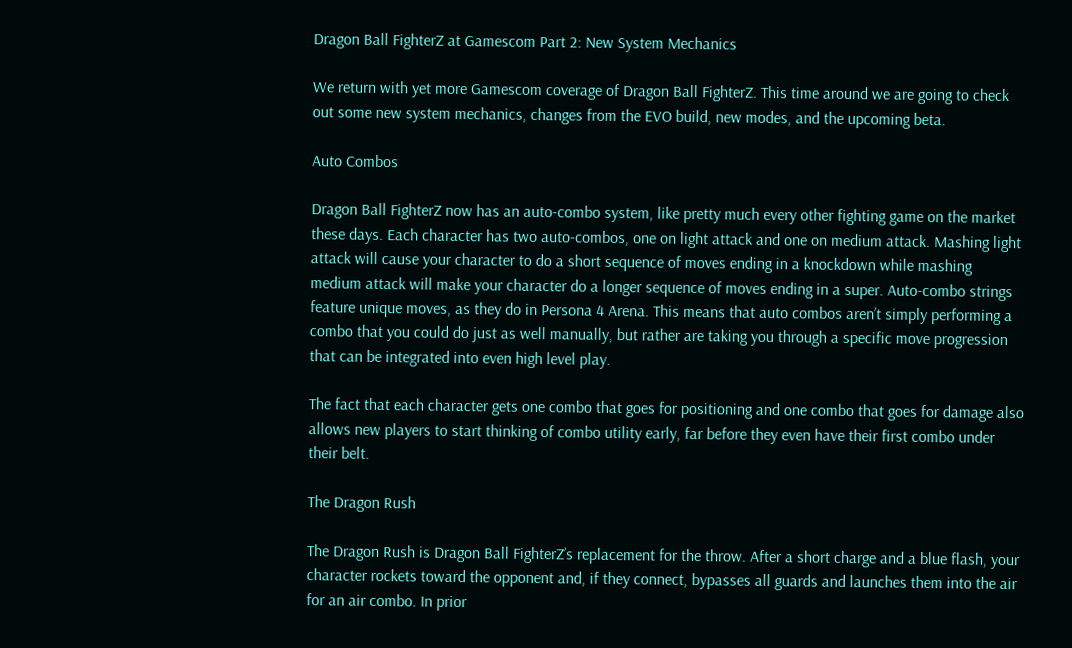Dragon Ball FighterZ at Gamescom Part 2: New System Mechanics

We return with yet more Gamescom coverage of Dragon Ball FighterZ. This time around we are going to check out some new system mechanics, changes from the EVO build, new modes, and the upcoming beta.

Auto Combos

Dragon Ball FighterZ now has an auto-combo system, like pretty much every other fighting game on the market these days. Each character has two auto-combos, one on light attack and one on medium attack. Mashing light attack will cause your character to do a short sequence of moves ending in a knockdown while mashing medium attack will make your character do a longer sequence of moves ending in a super. Auto-combo strings feature unique moves, as they do in Persona 4 Arena. This means that auto combos aren’t simply performing a combo that you could do just as well manually, but rather are taking you through a specific move progression that can be integrated into even high level play.

The fact that each character gets one combo that goes for positioning and one combo that goes for damage also allows new players to start thinking of combo utility early, far before they even have their first combo under their belt.

The Dragon Rush

The Dragon Rush is Dragon Ball FighterZ’s replacement for the throw. After a short charge and a blue flash, your character rockets toward the opponent and, if they connect, bypasses all guards and launches them into the air for an air combo. In prior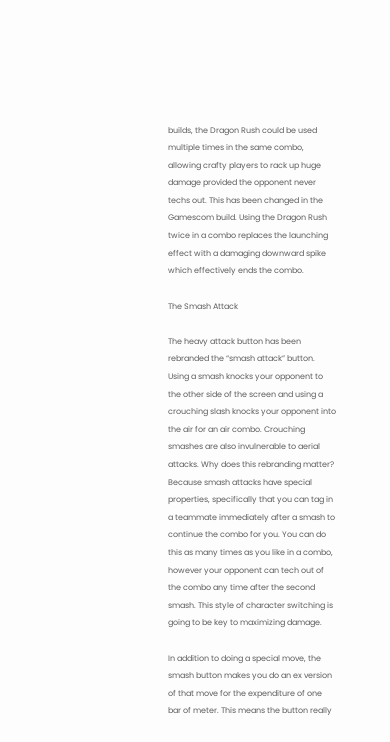builds, the Dragon Rush could be used multiple times in the same combo, allowing crafty players to rack up huge damage provided the opponent never techs out. This has been changed in the Gamescom build. Using the Dragon Rush twice in a combo replaces the launching effect with a damaging downward spike which effectively ends the combo.

The Smash Attack

The heavy attack button has been rebranded the “smash attack” button. Using a smash knocks your opponent to the other side of the screen and using a crouching slash knocks your opponent into the air for an air combo. Crouching smashes are also invulnerable to aerial attacks. Why does this rebranding matter? Because smash attacks have special properties, specifically that you can tag in a teammate immediately after a smash to continue the combo for you. You can do this as many times as you like in a combo, however your opponent can tech out of the combo any time after the second smash. This style of character switching is going to be key to maximizing damage.

In addition to doing a special move, the smash button makes you do an ex version of that move for the expenditure of one bar of meter. This means the button really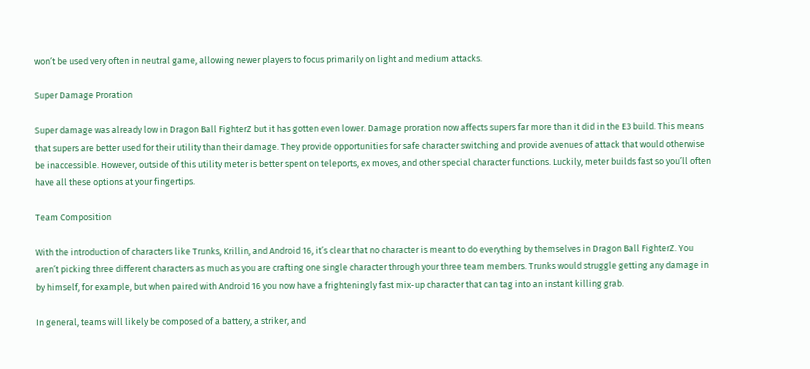won’t be used very often in neutral game, allowing newer players to focus primarily on light and medium attacks.

Super Damage Proration

Super damage was already low in Dragon Ball FighterZ but it has gotten even lower. Damage proration now affects supers far more than it did in the E3 build. This means that supers are better used for their utility than their damage. They provide opportunities for safe character switching and provide avenues of attack that would otherwise be inaccessible. However, outside of this utility meter is better spent on teleports, ex moves, and other special character functions. Luckily, meter builds fast so you’ll often have all these options at your fingertips.

Team Composition

With the introduction of characters like Trunks, Krillin, and Android 16, it’s clear that no character is meant to do everything by themselves in Dragon Ball FighterZ. You aren’t picking three different characters as much as you are crafting one single character through your three team members. Trunks would struggle getting any damage in by himself, for example, but when paired with Android 16 you now have a frighteningly fast mix-up character that can tag into an instant killing grab.

In general, teams will likely be composed of a battery, a striker, and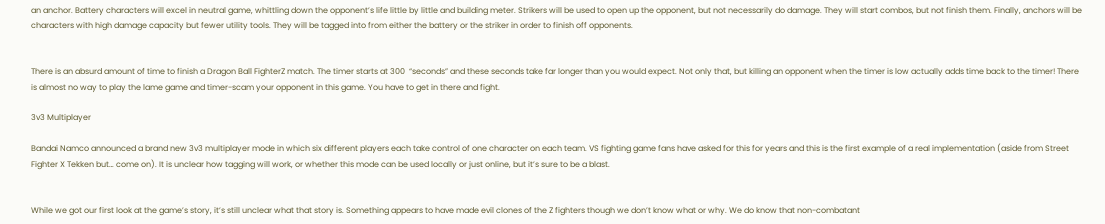an anchor. Battery characters will excel in neutral game, whittling down the opponent’s life little by little and building meter. Strikers will be used to open up the opponent, but not necessarily do damage. They will start combos, but not finish them. Finally, anchors will be characters with high damage capacity but fewer utility tools. They will be tagged into from either the battery or the striker in order to finish off opponents.


There is an absurd amount of time to finish a Dragon Ball FighterZ match. The timer starts at 300  “seconds” and these seconds take far longer than you would expect. Not only that, but killing an opponent when the timer is low actually adds time back to the timer! There is almost no way to play the lame game and timer-scam your opponent in this game. You have to get in there and fight.

3v3 Multiplayer

Bandai Namco announced a brand new 3v3 multiplayer mode in which six different players each take control of one character on each team. VS fighting game fans have asked for this for years and this is the first example of a real implementation (aside from Street Fighter X Tekken but… come on). It is unclear how tagging will work, or whether this mode can be used locally or just online, but it’s sure to be a blast.


While we got our first look at the game’s story, it’s still unclear what that story is. Something appears to have made evil clones of the Z fighters though we don’t know what or why. We do know that non-combatant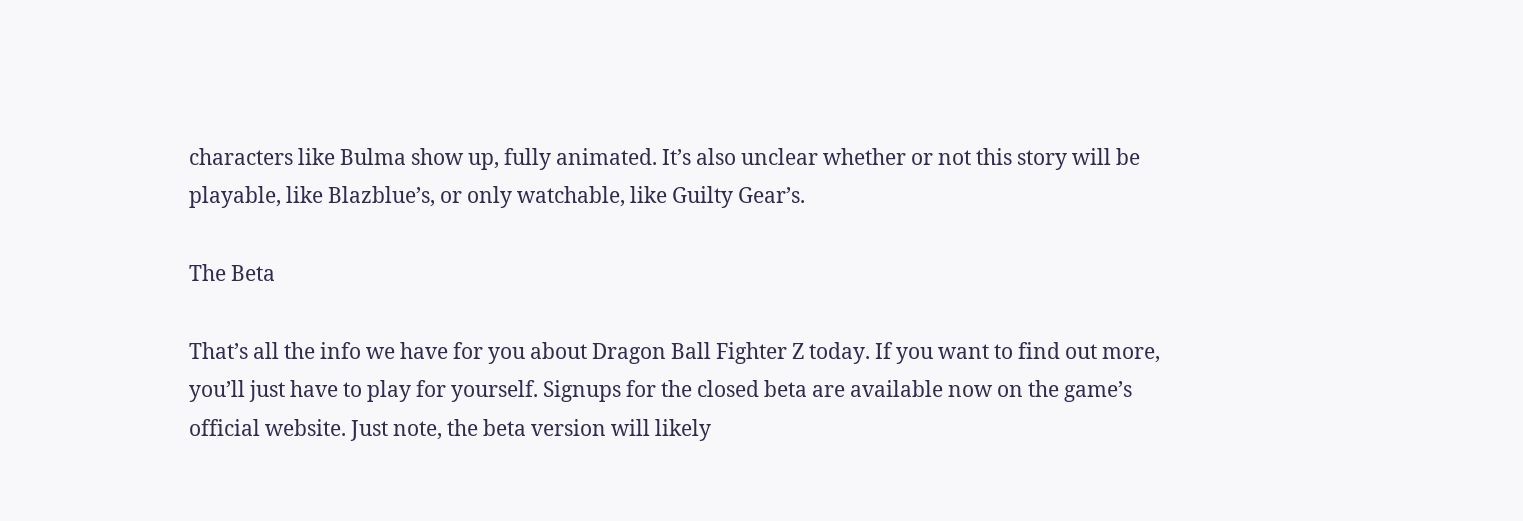characters like Bulma show up, fully animated. It’s also unclear whether or not this story will be playable, like Blazblue’s, or only watchable, like Guilty Gear’s.

The Beta

That’s all the info we have for you about Dragon Ball Fighter Z today. If you want to find out more, you’ll just have to play for yourself. Signups for the closed beta are available now on the game’s official website. Just note, the beta version will likely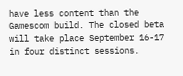have less content than the Gamescom build. The closed beta will take place September 16-17 in four distinct sessions.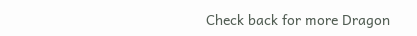Check back for more Dragon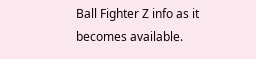Ball Fighter Z info as it becomes available.